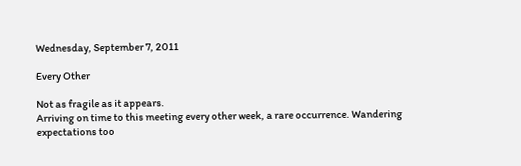Wednesday, September 7, 2011

Every Other

Not as fragile as it appears.
Arriving on time to this meeting every other week, a rare occurrence. Wandering expectations too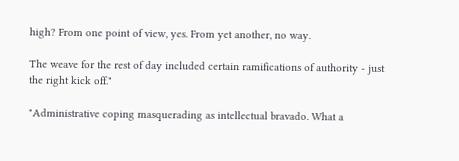high? From one point of view, yes. From yet another, no way.

The weave for the rest of day included certain ramifications of authority - just the right kick off."

"Administrative coping masquerading as intellectual bravado. What a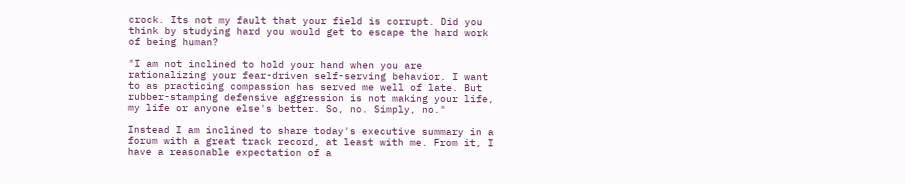crock. Its not my fault that your field is corrupt. Did you think by studying hard you would get to escape the hard work of being human?

"I am not inclined to hold your hand when you are rationalizing your fear-driven self-serving behavior. I want to as practicing compassion has served me well of late. But rubber-stamping defensive aggression is not making your life, my life or anyone else's better. So, no. Simply, no."

Instead I am inclined to share today's executive summary in a forum with a great track record, at least with me. From it, I have a reasonable expectation of a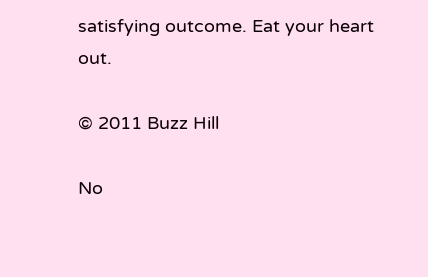satisfying outcome. Eat your heart out.

© 2011 Buzz Hill

No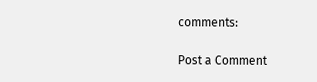comments:

Post a Comment